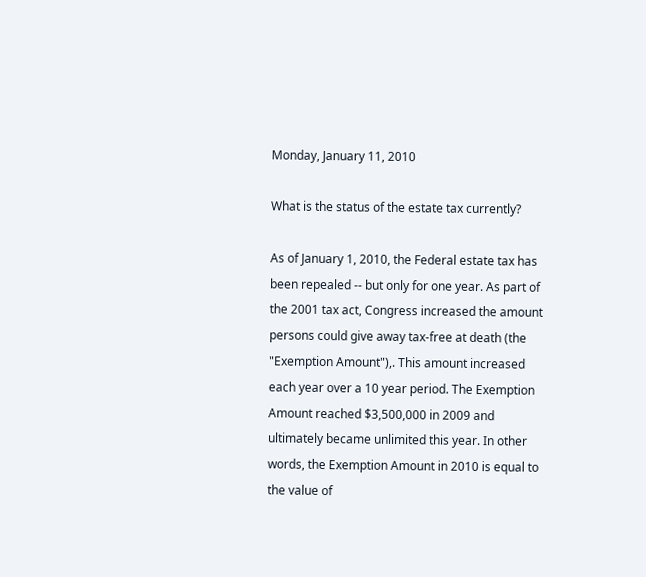Monday, January 11, 2010

What is the status of the estate tax currently?

As of January 1, 2010, the Federal estate tax has been repealed -- but only for one year. As part of the 2001 tax act, Congress increased the amount persons could give away tax-free at death (the "Exemption Amount"),. This amount increased each year over a 10 year period. The Exemption Amount reached $3,500,000 in 2009 and ultimately became unlimited this year. In other words, the Exemption Amount in 2010 is equal to the value of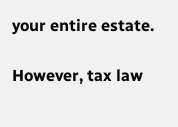your entire estate.

However, tax law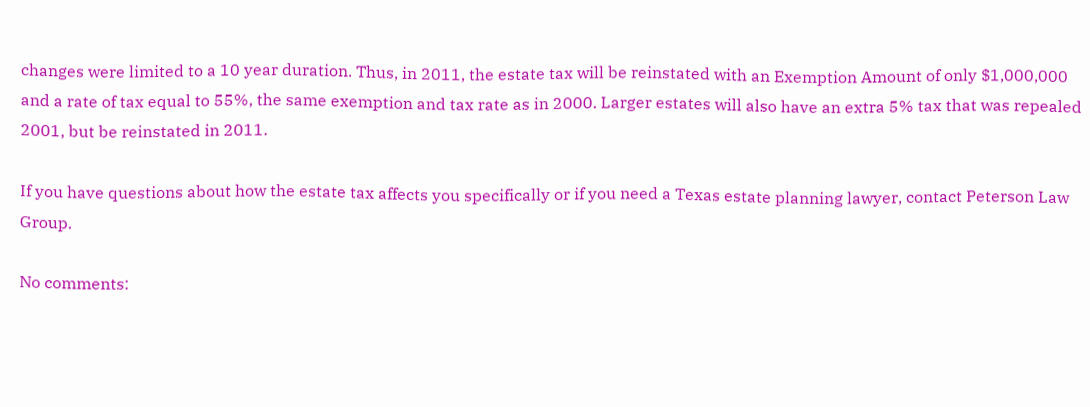changes were limited to a 10 year duration. Thus, in 2011, the estate tax will be reinstated with an Exemption Amount of only $1,000,000 and a rate of tax equal to 55%, the same exemption and tax rate as in 2000. Larger estates will also have an extra 5% tax that was repealed 2001, but be reinstated in 2011.

If you have questions about how the estate tax affects you specifically or if you need a Texas estate planning lawyer, contact Peterson Law Group.

No comments: